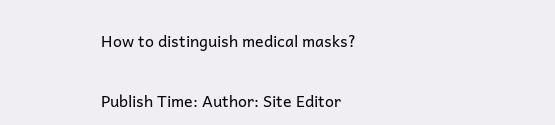How to distinguish medical masks?

Publish Time: Author: Site Editor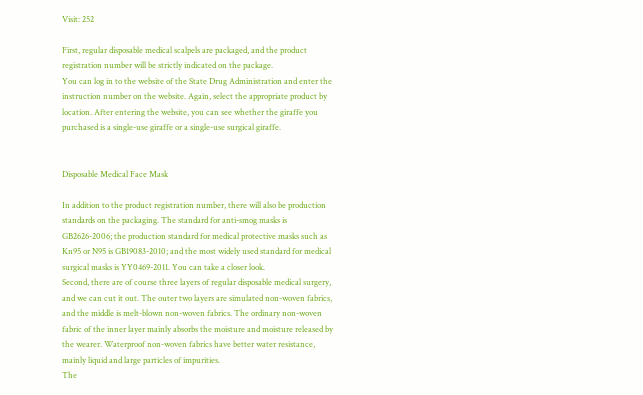Visit: 252

First, regular disposable medical scalpels are packaged, and the product registration number will be strictly indicated on the package.
You can log in to the website of the State Drug Administration and enter the instruction number on the website. Again, select the appropriate product by location. After entering the website, you can see whether the giraffe you purchased is a single-use giraffe or a single-use surgical giraffe.


Disposable Medical Face Mask

In addition to the product registration number, there will also be production standards on the packaging. The standard for anti-smog masks is GB2626-2006; the production standard for medical protective masks such as Kn95 or N95 is GB19083-2010; and the most widely used standard for medical surgical masks is YY0469-2011. You can take a closer look.
Second, there are of course three layers of regular disposable medical surgery, and we can cut it out. The outer two layers are simulated non-woven fabrics, and the middle is melt-blown non-woven fabrics. The ordinary non-woven fabric of the inner layer mainly absorbs the moisture and moisture released by the wearer. Waterproof non-woven fabrics have better water resistance, mainly liquid and large particles of impurities.
The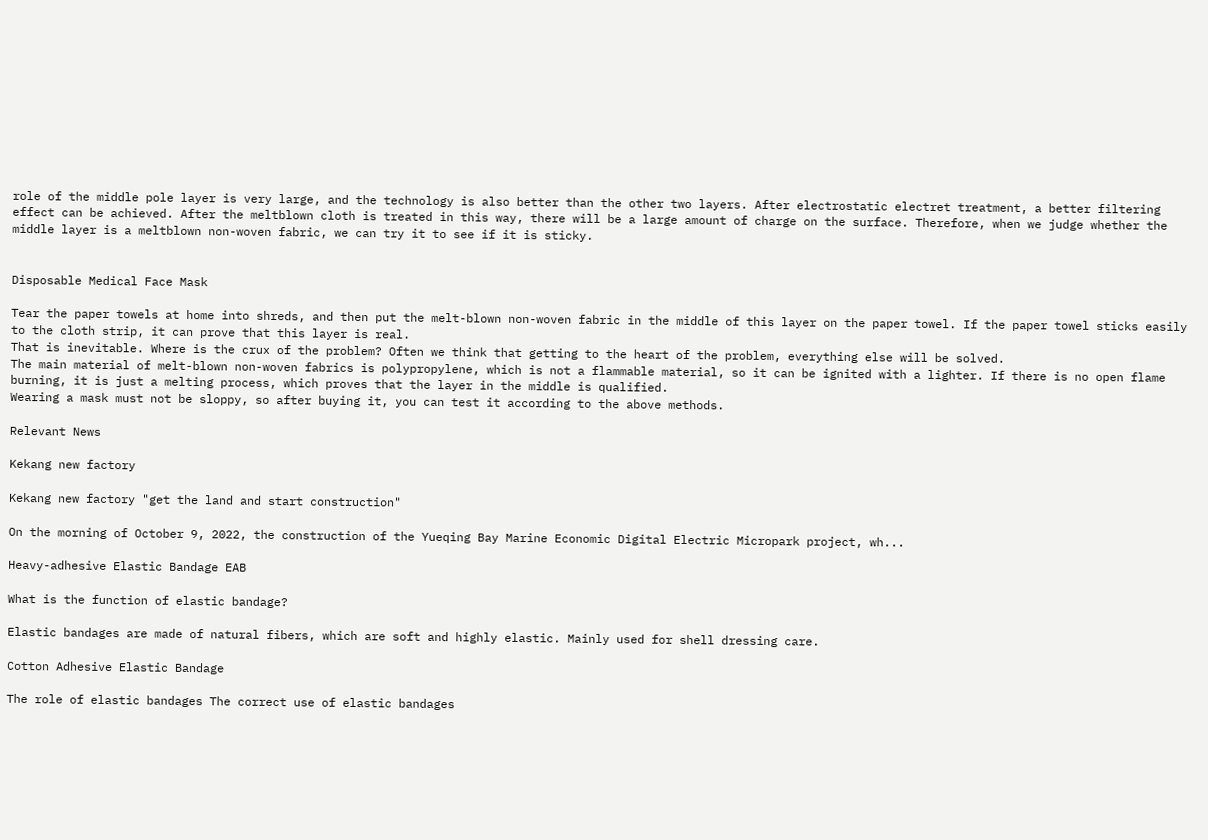role of the middle pole layer is very large, and the technology is also better than the other two layers. After electrostatic electret treatment, a better filtering effect can be achieved. After the meltblown cloth is treated in this way, there will be a large amount of charge on the surface. Therefore, when we judge whether the middle layer is a meltblown non-woven fabric, we can try it to see if it is sticky.


Disposable Medical Face Mask

Tear the paper towels at home into shreds, and then put the melt-blown non-woven fabric in the middle of this layer on the paper towel. If the paper towel sticks easily to the cloth strip, it can prove that this layer is real.
That is inevitable. Where is the crux of the problem? Often we think that getting to the heart of the problem, everything else will be solved.
The main material of melt-blown non-woven fabrics is polypropylene, which is not a flammable material, so it can be ignited with a lighter. If there is no open flame burning, it is just a melting process, which proves that the layer in the middle is qualified.
Wearing a mask must not be sloppy, so after buying it, you can test it according to the above methods.

Relevant News

Kekang new factory

Kekang new factory "get the land and start construction"

On the morning of October 9, 2022, the construction of the Yueqing Bay Marine Economic Digital Electric Micropark project, wh...

Heavy-adhesive Elastic Bandage EAB

What is the function of elastic bandage?

Elastic bandages are made of natural fibers, which are soft and highly elastic. Mainly used for shell dressing care.

Cotton Adhesive Elastic Bandage

The role of elastic bandages The correct use of elastic bandages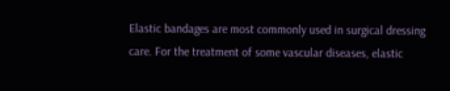Elastic bandages are most commonly used in surgical dressing care. For the treatment of some vascular diseases, elastic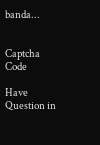banda...


Captcha Code

Have Question in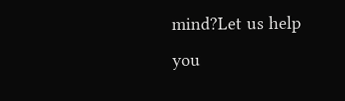mind?Let us help you